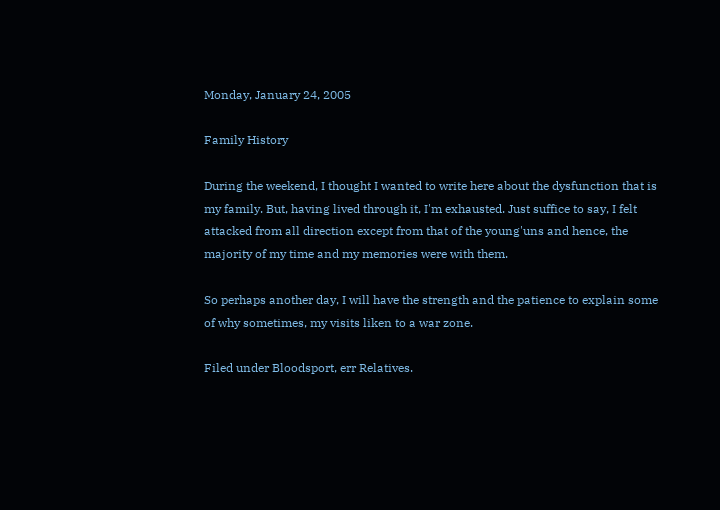Monday, January 24, 2005

Family History

During the weekend, I thought I wanted to write here about the dysfunction that is my family. But, having lived through it, I'm exhausted. Just suffice to say, I felt attacked from all direction except from that of the young'uns and hence, the majority of my time and my memories were with them.

So perhaps another day, I will have the strength and the patience to explain some of why sometimes, my visits liken to a war zone.

Filed under Bloodsport, err Relatives.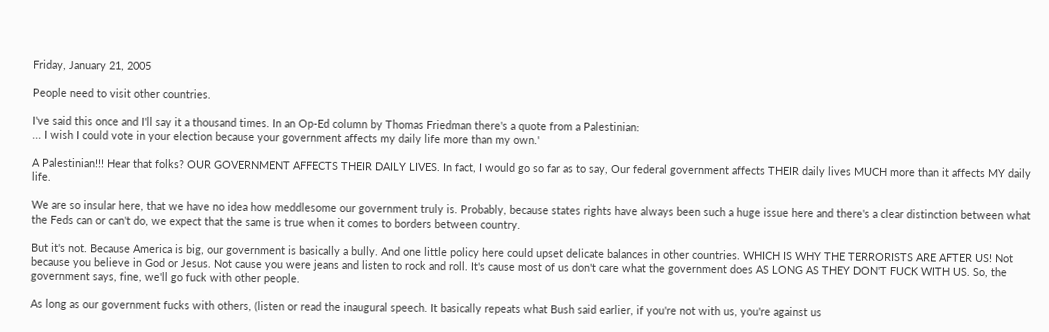Friday, January 21, 2005

People need to visit other countries.

I've said this once and I'll say it a thousand times. In an Op-Ed column by Thomas Friedman there's a quote from a Palestinian:
... I wish I could vote in your election because your government affects my daily life more than my own.'

A Palestinian!!! Hear that folks? OUR GOVERNMENT AFFECTS THEIR DAILY LIVES. In fact, I would go so far as to say, Our federal government affects THEIR daily lives MUCH more than it affects MY daily life.

We are so insular here, that we have no idea how meddlesome our government truly is. Probably, because states rights have always been such a huge issue here and there's a clear distinction between what the Feds can or can't do, we expect that the same is true when it comes to borders between country.

But it's not. Because America is big, our government is basically a bully. And one little policy here could upset delicate balances in other countries. WHICH IS WHY THE TERRORISTS ARE AFTER US! Not because you believe in God or Jesus. Not cause you were jeans and listen to rock and roll. It's cause most of us don't care what the government does AS LONG AS THEY DON'T FUCK WITH US. So, the government says, fine, we'll go fuck with other people.

As long as our government fucks with others, (listen or read the inaugural speech. It basically repeats what Bush said earlier, if you're not with us, you're against us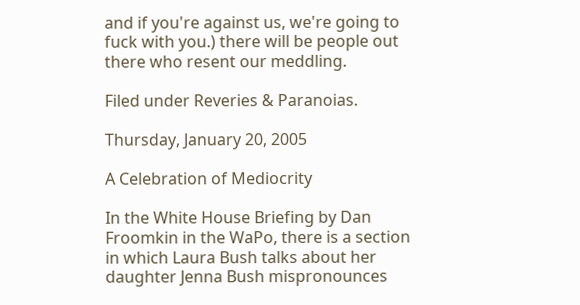and if you're against us, we're going to fuck with you.) there will be people out there who resent our meddling.

Filed under Reveries & Paranoias.

Thursday, January 20, 2005

A Celebration of Mediocrity

In the White House Briefing by Dan Froomkin in the WaPo, there is a section in which Laura Bush talks about her daughter Jenna Bush mispronounces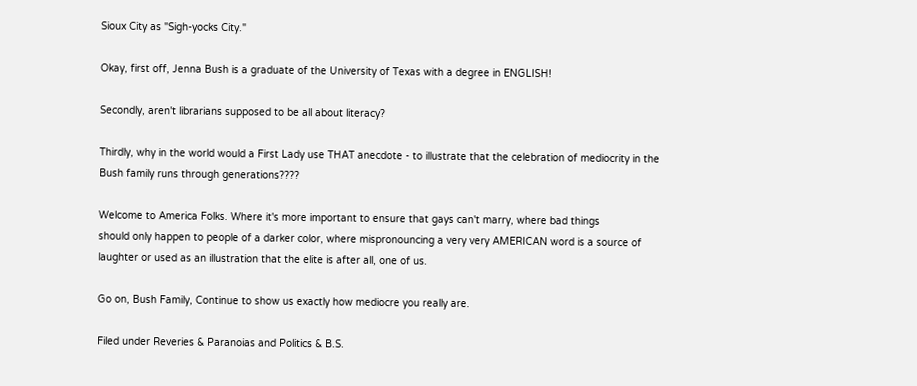Sioux City as "Sigh-yocks City."

Okay, first off, Jenna Bush is a graduate of the University of Texas with a degree in ENGLISH!

Secondly, aren't librarians supposed to be all about literacy?

Thirdly, why in the world would a First Lady use THAT anecdote - to illustrate that the celebration of mediocrity in the Bush family runs through generations????

Welcome to America Folks. Where it's more important to ensure that gays can't marry, where bad things
should only happen to people of a darker color, where mispronouncing a very very AMERICAN word is a source of laughter or used as an illustration that the elite is after all, one of us.

Go on, Bush Family, Continue to show us exactly how mediocre you really are.

Filed under Reveries & Paranoias and Politics & B.S.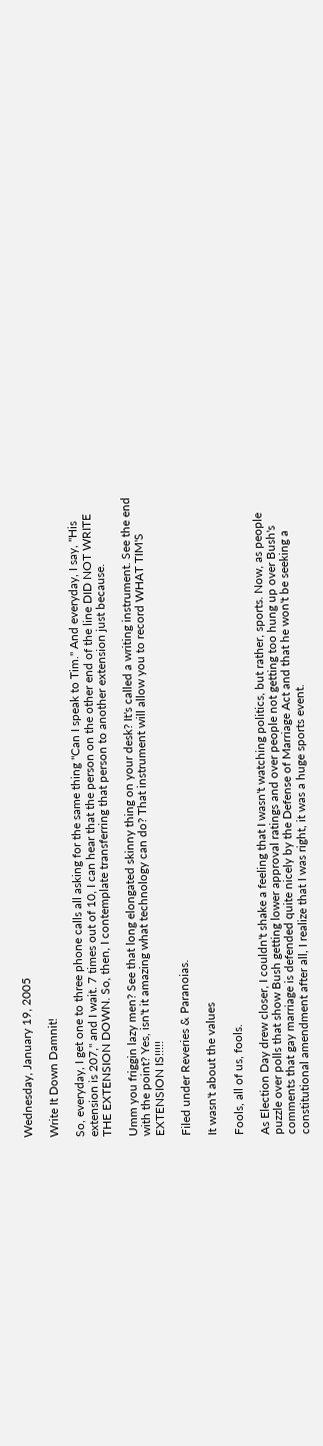Wednesday, January 19, 2005

Write It Down Damnit!

So, everyday, I get one to three phone calls all asking for the same thing "Can I speak to Tim." And everyday, I say, "His extension is 207," and I wait. 7 times out of 10, I can hear that the person on the other end of the line DID NOT WRITE THE EXTENSION DOWN. So, then, I contemplate transferring that person to another extension just because.

Umm you friggin lazy men? See that long elongated skinny thing on your desk? It's called a writing instrument. See the end with the point? Yes, isn't it amazing what technology can do? That instrument will allow you to record WHAT TIM'S EXTENSION IS!!!!!

Filed under Reveries & Paranoias.

It wasn't about the values

Fools, all of us, fools.

As Election Day drew closer, I couldn't shake a feeling that I wasn't watching politics, but rather, sports. Now, as people puzzle over polls that show Bush getting lower approval ratings and over people not getting too hung up over Bush's comments that gay marriage is defended quite nicely by the Defense of Marriage Act and that he won't be seeking a constitutional amendment after all, I realize that I was right, it was a huge sports event.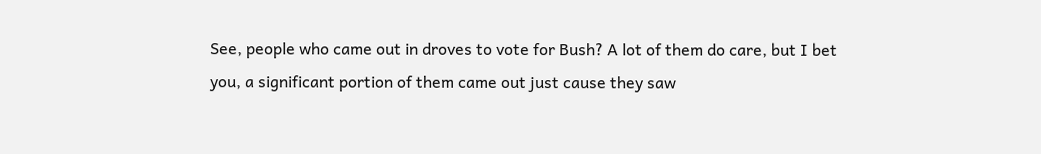See, people who came out in droves to vote for Bush? A lot of them do care, but I bet you, a significant portion of them came out just cause they saw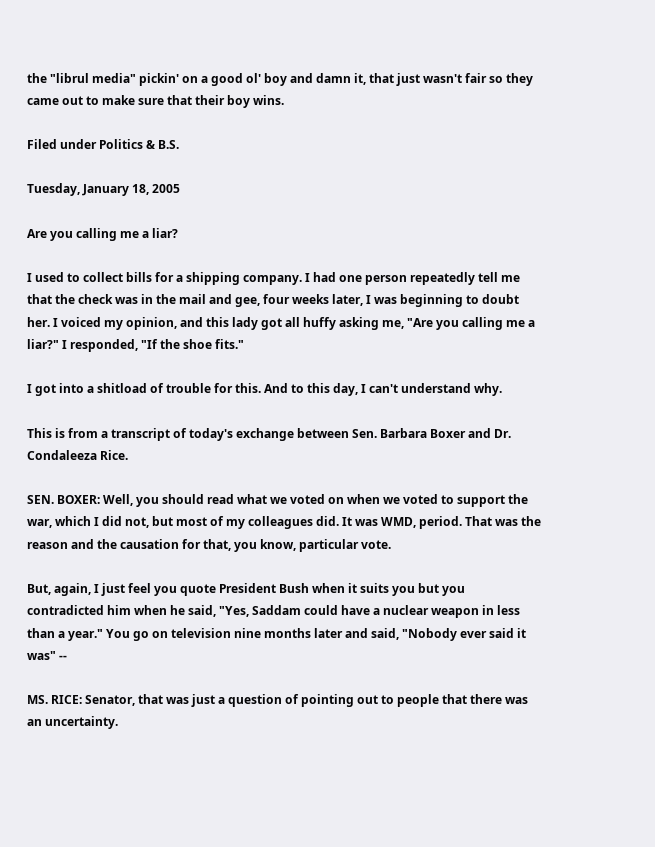the "librul media" pickin' on a good ol' boy and damn it, that just wasn't fair so they came out to make sure that their boy wins.

Filed under Politics & B.S.

Tuesday, January 18, 2005

Are you calling me a liar?

I used to collect bills for a shipping company. I had one person repeatedly tell me that the check was in the mail and gee, four weeks later, I was beginning to doubt her. I voiced my opinion, and this lady got all huffy asking me, "Are you calling me a liar?" I responded, "If the shoe fits."

I got into a shitload of trouble for this. And to this day, I can't understand why.

This is from a transcript of today's exchange between Sen. Barbara Boxer and Dr. Condaleeza Rice.

SEN. BOXER: Well, you should read what we voted on when we voted to support the war, which I did not, but most of my colleagues did. It was WMD, period. That was the reason and the causation for that, you know, particular vote.

But, again, I just feel you quote President Bush when it suits you but you contradicted him when he said, "Yes, Saddam could have a nuclear weapon in less than a year." You go on television nine months later and said, "Nobody ever said it was" --

MS. RICE: Senator, that was just a question of pointing out to people that there was an uncertainty.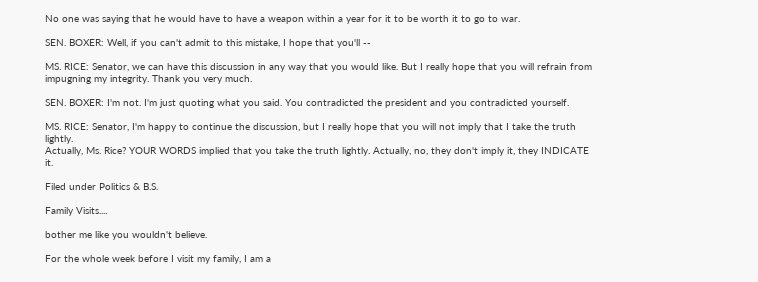No one was saying that he would have to have a weapon within a year for it to be worth it to go to war.

SEN. BOXER: Well, if you can't admit to this mistake, I hope that you'll --

MS. RICE: Senator, we can have this discussion in any way that you would like. But I really hope that you will refrain from impugning my integrity. Thank you very much.

SEN. BOXER: I'm not. I'm just quoting what you said. You contradicted the president and you contradicted yourself.

MS. RICE: Senator, I'm happy to continue the discussion, but I really hope that you will not imply that I take the truth lightly.
Actually, Ms. Rice? YOUR WORDS implied that you take the truth lightly. Actually, no, they don't imply it, they INDICATE it.

Filed under Politics & B.S.

Family Visits....

bother me like you wouldn't believe.

For the whole week before I visit my family, I am a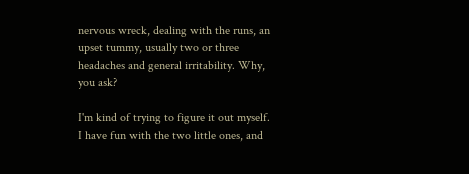nervous wreck, dealing with the runs, an upset tummy, usually two or three headaches and general irritability. Why, you ask?

I'm kind of trying to figure it out myself. I have fun with the two little ones, and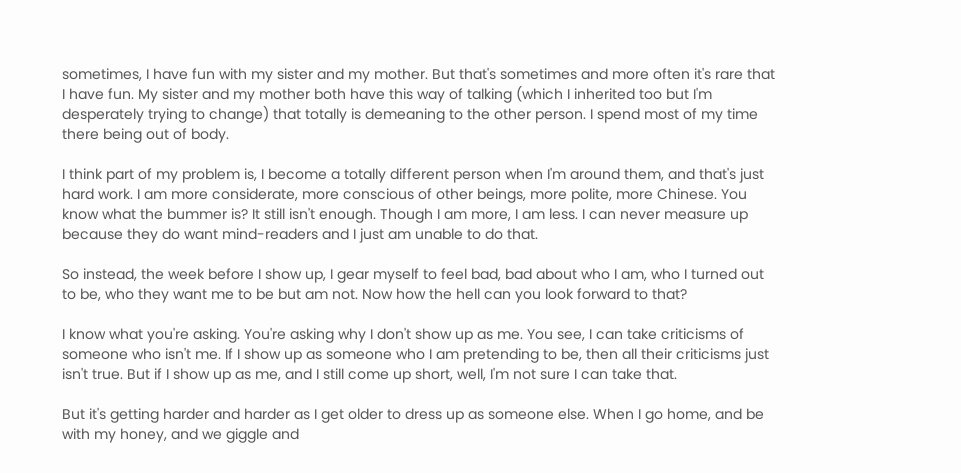sometimes, I have fun with my sister and my mother. But that's sometimes and more often it's rare that I have fun. My sister and my mother both have this way of talking (which I inherited too but I'm desperately trying to change) that totally is demeaning to the other person. I spend most of my time there being out of body.

I think part of my problem is, I become a totally different person when I'm around them, and that's just hard work. I am more considerate, more conscious of other beings, more polite, more Chinese. You know what the bummer is? It still isn't enough. Though I am more, I am less. I can never measure up because they do want mind-readers and I just am unable to do that.

So instead, the week before I show up, I gear myself to feel bad, bad about who I am, who I turned out to be, who they want me to be but am not. Now how the hell can you look forward to that?

I know what you're asking. You're asking why I don't show up as me. You see, I can take criticisms of someone who isn't me. If I show up as someone who I am pretending to be, then all their criticisms just isn't true. But if I show up as me, and I still come up short, well, I'm not sure I can take that.

But it's getting harder and harder as I get older to dress up as someone else. When I go home, and be with my honey, and we giggle and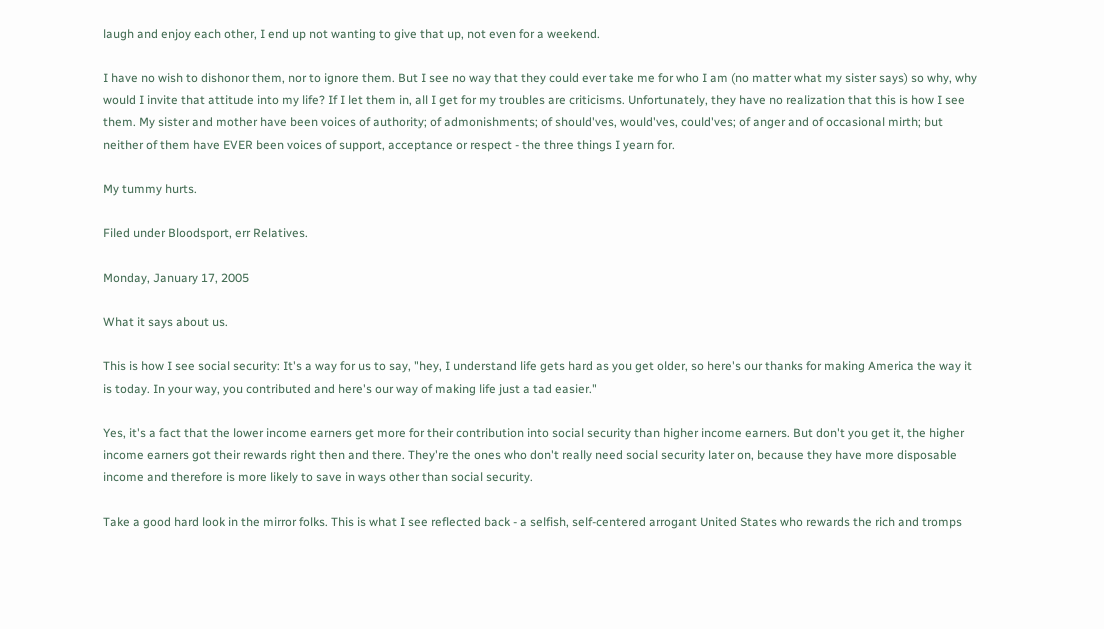laugh and enjoy each other, I end up not wanting to give that up, not even for a weekend.

I have no wish to dishonor them, nor to ignore them. But I see no way that they could ever take me for who I am (no matter what my sister says) so why, why would I invite that attitude into my life? If I let them in, all I get for my troubles are criticisms. Unfortunately, they have no realization that this is how I see them. My sister and mother have been voices of authority; of admonishments; of should'ves, would'ves, could'ves; of anger and of occasional mirth; but neither of them have EVER been voices of support, acceptance or respect - the three things I yearn for.

My tummy hurts.

Filed under Bloodsport, err Relatives.

Monday, January 17, 2005

What it says about us.

This is how I see social security: It's a way for us to say, "hey, I understand life gets hard as you get older, so here's our thanks for making America the way it is today. In your way, you contributed and here's our way of making life just a tad easier."

Yes, it's a fact that the lower income earners get more for their contribution into social security than higher income earners. But don't you get it, the higher income earners got their rewards right then and there. They're the ones who don't really need social security later on, because they have more disposable income and therefore is more likely to save in ways other than social security.

Take a good hard look in the mirror folks. This is what I see reflected back - a selfish, self-centered arrogant United States who rewards the rich and tromps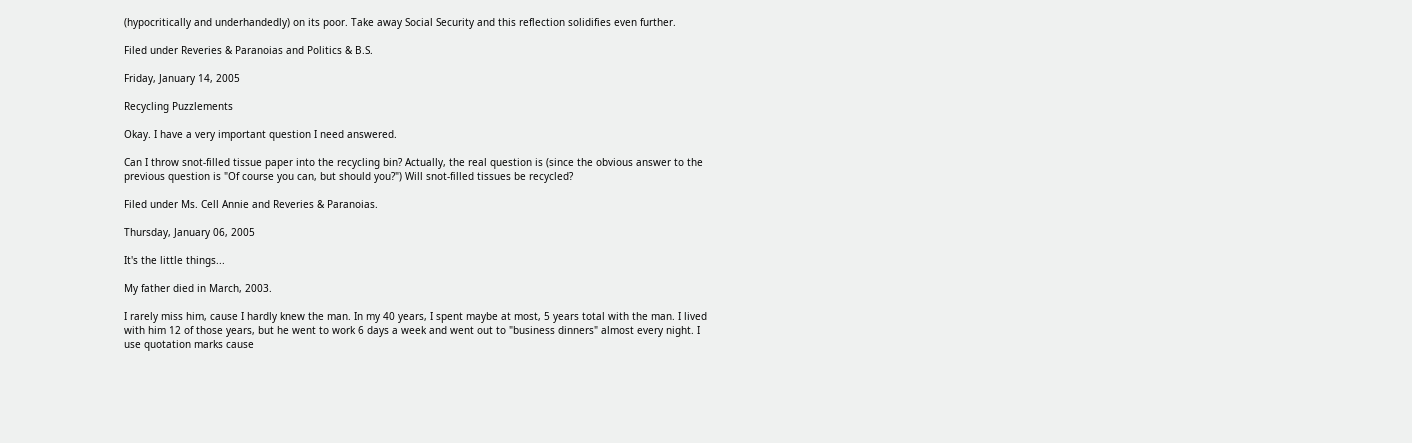(hypocritically and underhandedly) on its poor. Take away Social Security and this reflection solidifies even further.

Filed under Reveries & Paranoias and Politics & B.S.

Friday, January 14, 2005

Recycling Puzzlements

Okay. I have a very important question I need answered.

Can I throw snot-filled tissue paper into the recycling bin? Actually, the real question is (since the obvious answer to the previous question is "Of course you can, but should you?") Will snot-filled tissues be recycled?

Filed under Ms. Cell Annie and Reveries & Paranoias.

Thursday, January 06, 2005

It's the little things...

My father died in March, 2003.

I rarely miss him, cause I hardly knew the man. In my 40 years, I spent maybe at most, 5 years total with the man. I lived with him 12 of those years, but he went to work 6 days a week and went out to "business dinners" almost every night. I use quotation marks cause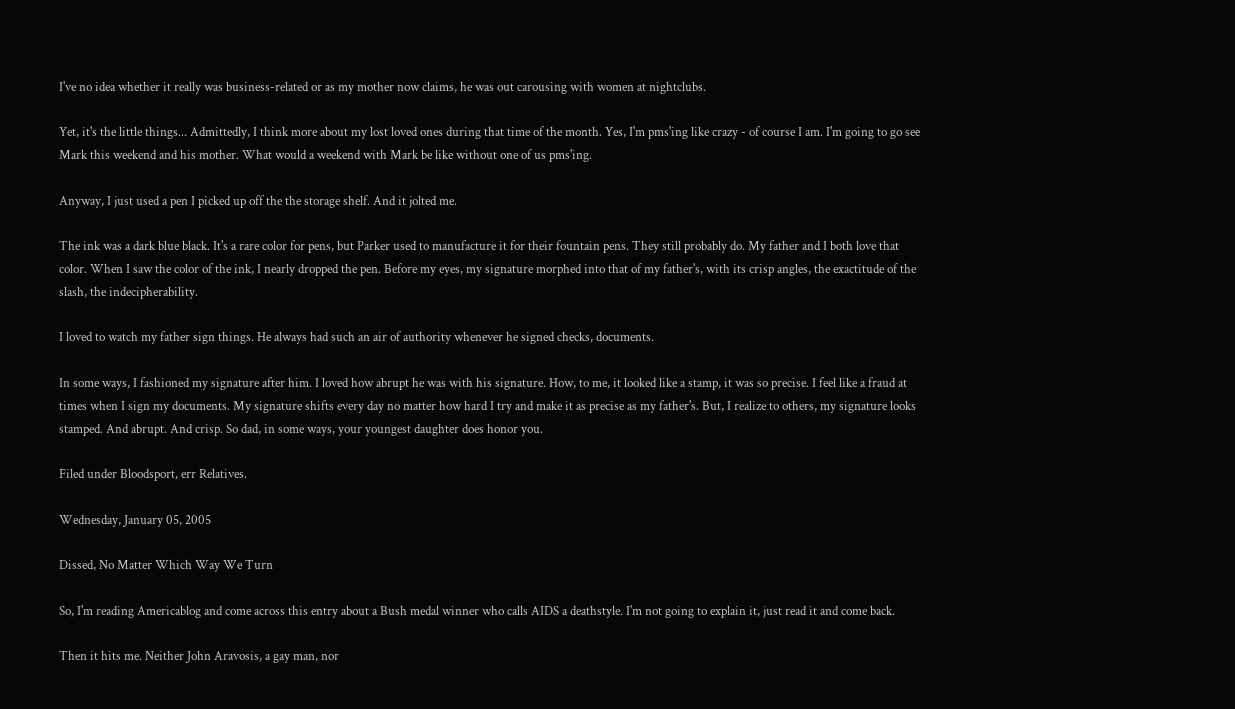I've no idea whether it really was business-related or as my mother now claims, he was out carousing with women at nightclubs.

Yet, it's the little things... Admittedly, I think more about my lost loved ones during that time of the month. Yes, I'm pms'ing like crazy - of course I am. I'm going to go see Mark this weekend and his mother. What would a weekend with Mark be like without one of us pms'ing.

Anyway, I just used a pen I picked up off the the storage shelf. And it jolted me.

The ink was a dark blue black. It's a rare color for pens, but Parker used to manufacture it for their fountain pens. They still probably do. My father and I both love that color. When I saw the color of the ink, I nearly dropped the pen. Before my eyes, my signature morphed into that of my father's, with its crisp angles, the exactitude of the slash, the indecipherability.

I loved to watch my father sign things. He always had such an air of authority whenever he signed checks, documents.

In some ways, I fashioned my signature after him. I loved how abrupt he was with his signature. How, to me, it looked like a stamp, it was so precise. I feel like a fraud at times when I sign my documents. My signature shifts every day no matter how hard I try and make it as precise as my father's. But, I realize to others, my signature looks stamped. And abrupt. And crisp. So dad, in some ways, your youngest daughter does honor you.

Filed under Bloodsport, err Relatives.

Wednesday, January 05, 2005

Dissed, No Matter Which Way We Turn

So, I'm reading Americablog and come across this entry about a Bush medal winner who calls AIDS a deathstyle. I'm not going to explain it, just read it and come back.

Then it hits me. Neither John Aravosis, a gay man, nor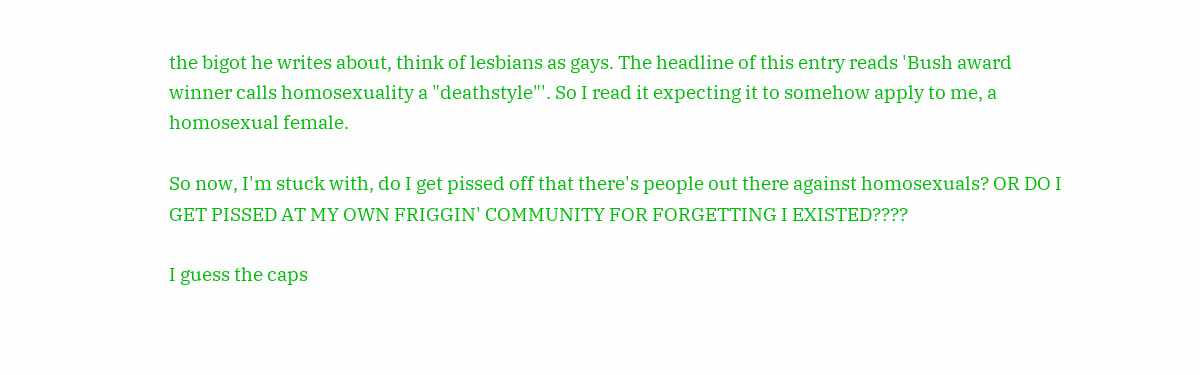the bigot he writes about, think of lesbians as gays. The headline of this entry reads 'Bush award winner calls homosexuality a "deathstyle"'. So I read it expecting it to somehow apply to me, a homosexual female.

So now, I'm stuck with, do I get pissed off that there's people out there against homosexuals? OR DO I GET PISSED AT MY OWN FRIGGIN' COMMUNITY FOR FORGETTING I EXISTED????

I guess the caps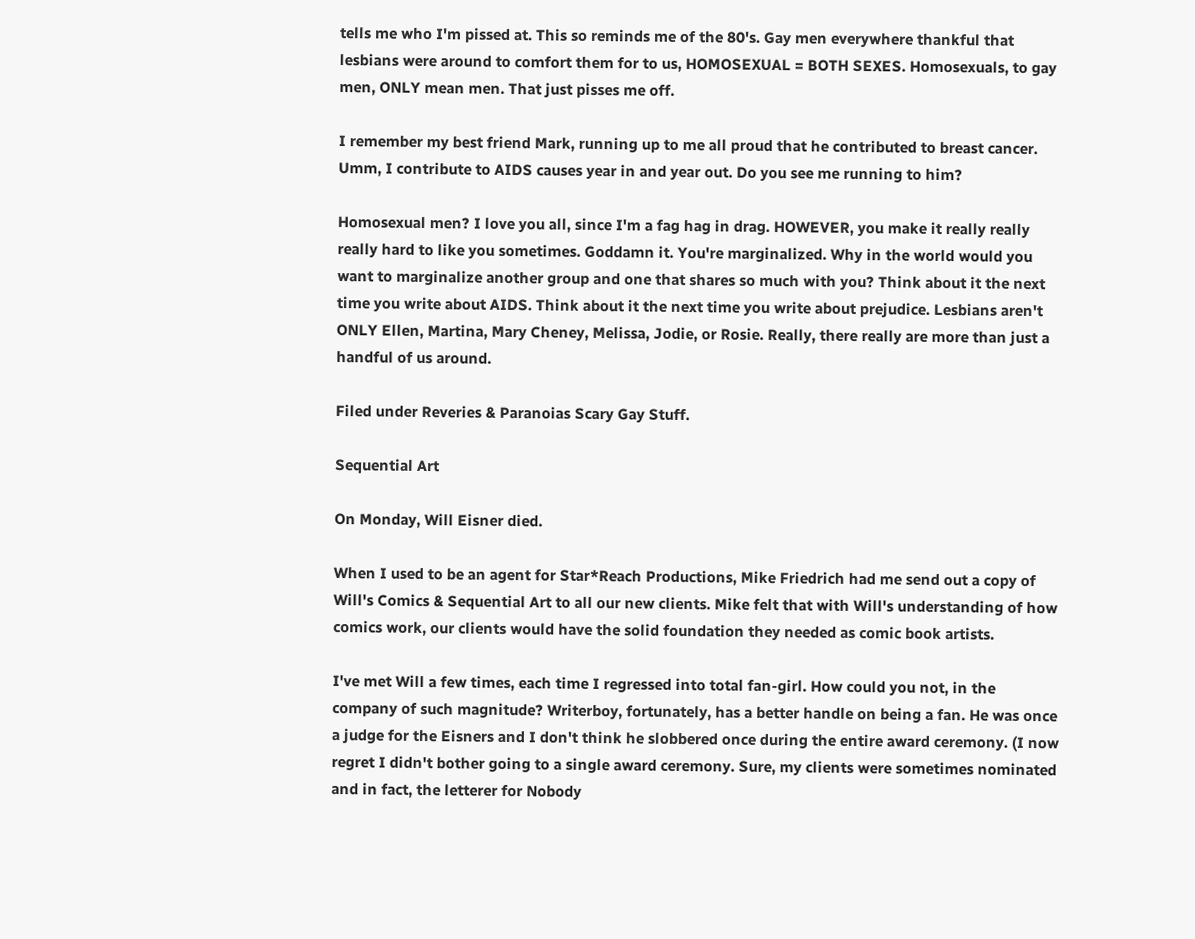tells me who I'm pissed at. This so reminds me of the 80's. Gay men everywhere thankful that lesbians were around to comfort them for to us, HOMOSEXUAL = BOTH SEXES. Homosexuals, to gay men, ONLY mean men. That just pisses me off.

I remember my best friend Mark, running up to me all proud that he contributed to breast cancer. Umm, I contribute to AIDS causes year in and year out. Do you see me running to him?

Homosexual men? I love you all, since I'm a fag hag in drag. HOWEVER, you make it really really really hard to like you sometimes. Goddamn it. You're marginalized. Why in the world would you want to marginalize another group and one that shares so much with you? Think about it the next time you write about AIDS. Think about it the next time you write about prejudice. Lesbians aren't ONLY Ellen, Martina, Mary Cheney, Melissa, Jodie, or Rosie. Really, there really are more than just a handful of us around.

Filed under Reveries & Paranoias Scary Gay Stuff.

Sequential Art

On Monday, Will Eisner died.

When I used to be an agent for Star*Reach Productions, Mike Friedrich had me send out a copy of Will's Comics & Sequential Art to all our new clients. Mike felt that with Will's understanding of how comics work, our clients would have the solid foundation they needed as comic book artists.

I've met Will a few times, each time I regressed into total fan-girl. How could you not, in the company of such magnitude? Writerboy, fortunately, has a better handle on being a fan. He was once a judge for the Eisners and I don't think he slobbered once during the entire award ceremony. (I now regret I didn't bother going to a single award ceremony. Sure, my clients were sometimes nominated and in fact, the letterer for Nobody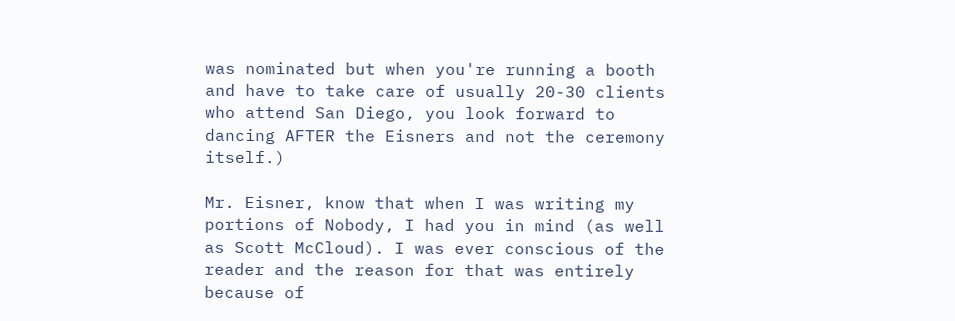was nominated but when you're running a booth and have to take care of usually 20-30 clients who attend San Diego, you look forward to dancing AFTER the Eisners and not the ceremony itself.)

Mr. Eisner, know that when I was writing my portions of Nobody, I had you in mind (as well as Scott McCloud). I was ever conscious of the reader and the reason for that was entirely because of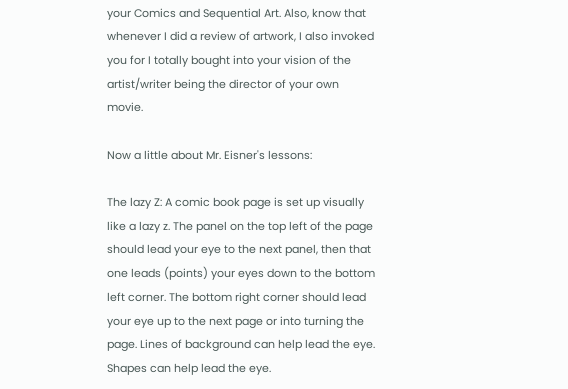your Comics and Sequential Art. Also, know that whenever I did a review of artwork, I also invoked you for I totally bought into your vision of the artist/writer being the director of your own movie.

Now a little about Mr. Eisner's lessons:

The lazy Z: A comic book page is set up visually like a lazy z. The panel on the top left of the page should lead your eye to the next panel, then that one leads (points) your eyes down to the bottom left corner. The bottom right corner should lead your eye up to the next page or into turning the page. Lines of background can help lead the eye. Shapes can help lead the eye.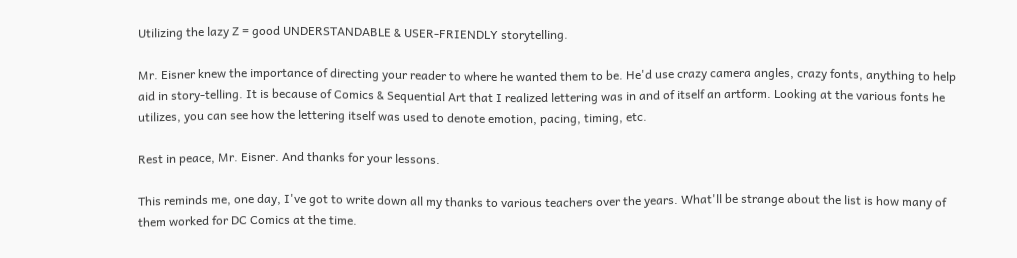Utilizing the lazy Z = good UNDERSTANDABLE & USER-FRIENDLY storytelling.

Mr. Eisner knew the importance of directing your reader to where he wanted them to be. He'd use crazy camera angles, crazy fonts, anything to help aid in story-telling. It is because of Comics & Sequential Art that I realized lettering was in and of itself an artform. Looking at the various fonts he utilizes, you can see how the lettering itself was used to denote emotion, pacing, timing, etc.

Rest in peace, Mr. Eisner. And thanks for your lessons.

This reminds me, one day, I've got to write down all my thanks to various teachers over the years. What'll be strange about the list is how many of them worked for DC Comics at the time.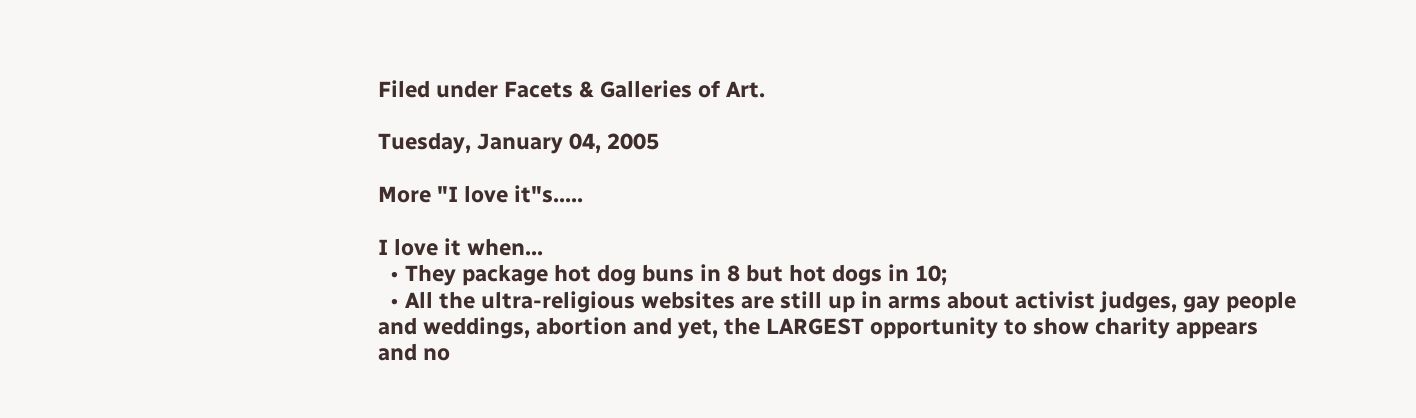Filed under Facets & Galleries of Art.

Tuesday, January 04, 2005

More "I love it"s.....

I love it when...
  • They package hot dog buns in 8 but hot dogs in 10;
  • All the ultra-religious websites are still up in arms about activist judges, gay people and weddings, abortion and yet, the LARGEST opportunity to show charity appears and no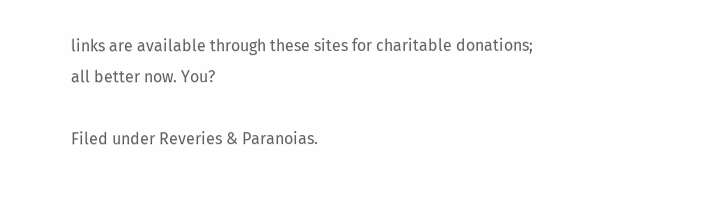links are available through these sites for charitable donations;
all better now. You?

Filed under Reveries & Paranoias.